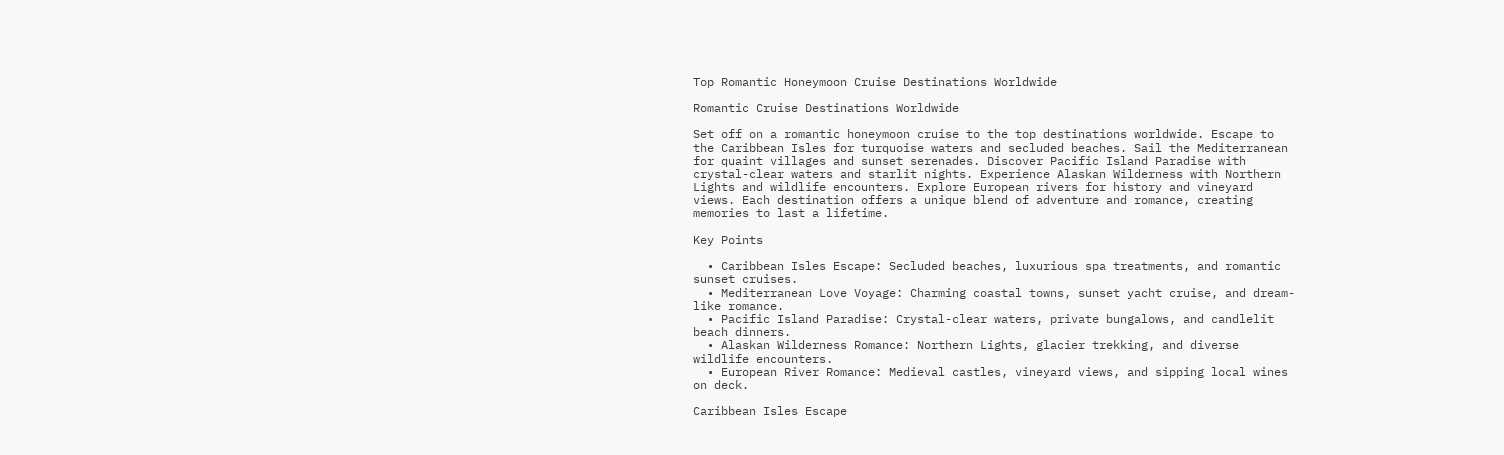Top Romantic Honeymoon Cruise Destinations Worldwide

Romantic Cruise Destinations Worldwide

Set off on a romantic honeymoon cruise to the top destinations worldwide. Escape to the Caribbean Isles for turquoise waters and secluded beaches. Sail the Mediterranean for quaint villages and sunset serenades. Discover Pacific Island Paradise with crystal-clear waters and starlit nights. Experience Alaskan Wilderness with Northern Lights and wildlife encounters. Explore European rivers for history and vineyard views. Each destination offers a unique blend of adventure and romance, creating memories to last a lifetime.

Key Points

  • Caribbean Isles Escape: Secluded beaches, luxurious spa treatments, and romantic sunset cruises.
  • Mediterranean Love Voyage: Charming coastal towns, sunset yacht cruise, and dream-like romance.
  • Pacific Island Paradise: Crystal-clear waters, private bungalows, and candlelit beach dinners.
  • Alaskan Wilderness Romance: Northern Lights, glacier trekking, and diverse wildlife encounters.
  • European River Romance: Medieval castles, vineyard views, and sipping local wines on deck.

Caribbean Isles Escape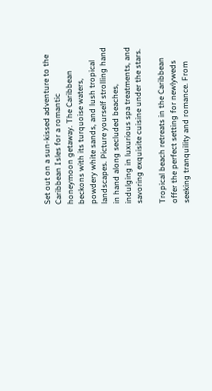Set out on a sun-kissed adventure to the Caribbean Isles for a romantic honeymoon getaway. The Caribbean beckons with its turquoise waters, powdery white sands, and lush tropical landscapes. Picture yourself strolling hand in hand along secluded beaches, indulging in luxurious spa treatments, and savoring exquisite cuisine under the stars.

Tropical beach retreats in the Caribbean offer the perfect setting for newlyweds seeking tranquility and romance. From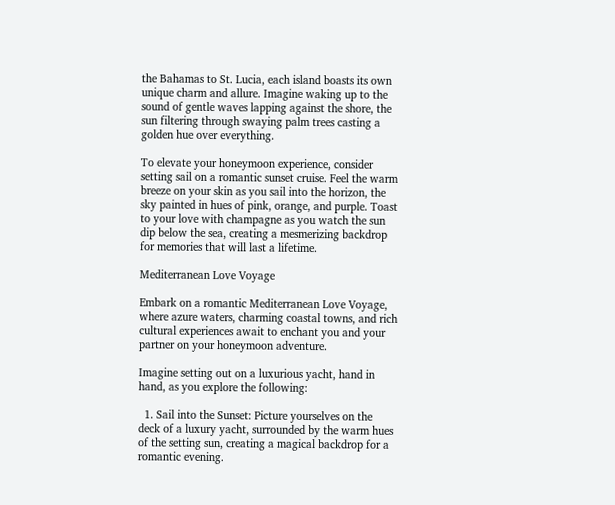the Bahamas to St. Lucia, each island boasts its own unique charm and allure. Imagine waking up to the sound of gentle waves lapping against the shore, the sun filtering through swaying palm trees casting a golden hue over everything.

To elevate your honeymoon experience, consider setting sail on a romantic sunset cruise. Feel the warm breeze on your skin as you sail into the horizon, the sky painted in hues of pink, orange, and purple. Toast to your love with champagne as you watch the sun dip below the sea, creating a mesmerizing backdrop for memories that will last a lifetime.

Mediterranean Love Voyage

Embark on a romantic Mediterranean Love Voyage, where azure waters, charming coastal towns, and rich cultural experiences await to enchant you and your partner on your honeymoon adventure.

Imagine setting out on a luxurious yacht, hand in hand, as you explore the following:

  1. Sail into the Sunset: Picture yourselves on the deck of a luxury yacht, surrounded by the warm hues of the setting sun, creating a magical backdrop for a romantic evening.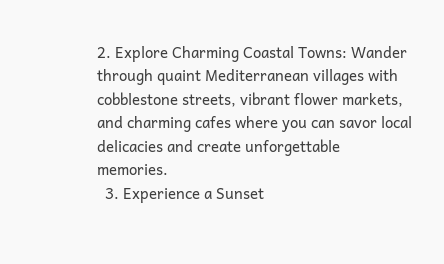2. Explore Charming Coastal Towns: Wander through quaint Mediterranean villages with cobblestone streets, vibrant flower markets, and charming cafes where you can savor local delicacies and create unforgettable memories.
  3. Experience a Sunset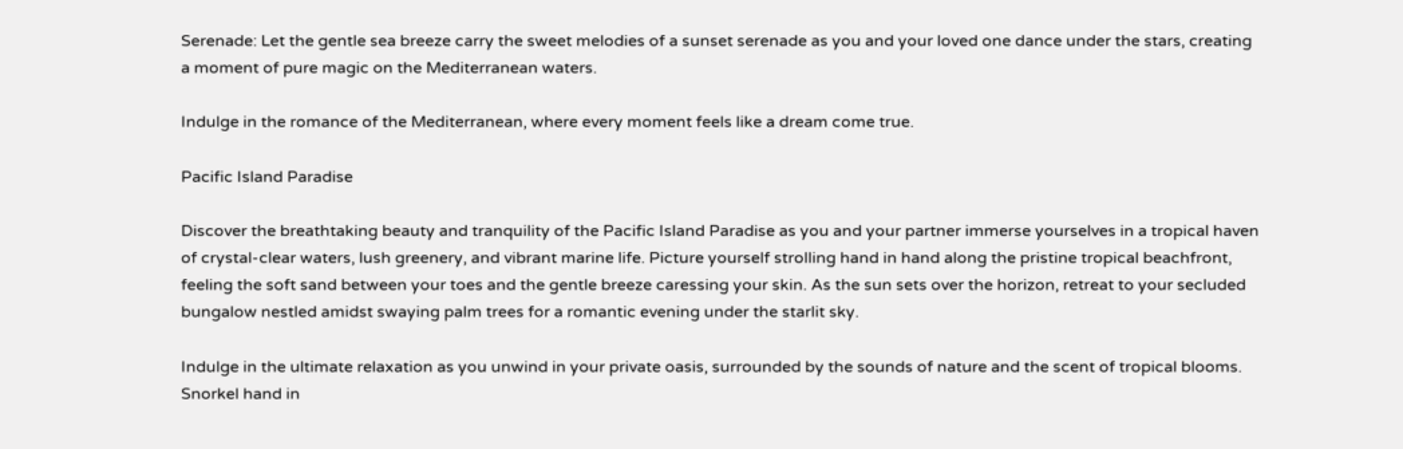Serenade: Let the gentle sea breeze carry the sweet melodies of a sunset serenade as you and your loved one dance under the stars, creating a moment of pure magic on the Mediterranean waters.

Indulge in the romance of the Mediterranean, where every moment feels like a dream come true.

Pacific Island Paradise

Discover the breathtaking beauty and tranquility of the Pacific Island Paradise as you and your partner immerse yourselves in a tropical haven of crystal-clear waters, lush greenery, and vibrant marine life. Picture yourself strolling hand in hand along the pristine tropical beachfront, feeling the soft sand between your toes and the gentle breeze caressing your skin. As the sun sets over the horizon, retreat to your secluded bungalow nestled amidst swaying palm trees for a romantic evening under the starlit sky.

Indulge in the ultimate relaxation as you unwind in your private oasis, surrounded by the sounds of nature and the scent of tropical blooms. Snorkel hand in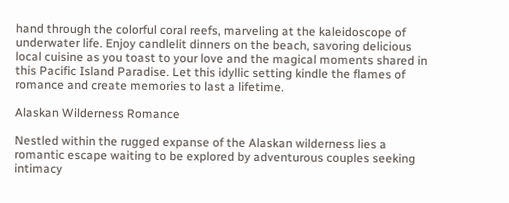hand through the colorful coral reefs, marveling at the kaleidoscope of underwater life. Enjoy candlelit dinners on the beach, savoring delicious local cuisine as you toast to your love and the magical moments shared in this Pacific Island Paradise. Let this idyllic setting kindle the flames of romance and create memories to last a lifetime.

Alaskan Wilderness Romance

Nestled within the rugged expanse of the Alaskan wilderness lies a romantic escape waiting to be explored by adventurous couples seeking intimacy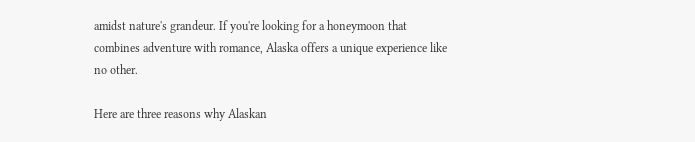amidst nature's grandeur. If you're looking for a honeymoon that combines adventure with romance, Alaska offers a unique experience like no other.

Here are three reasons why Alaskan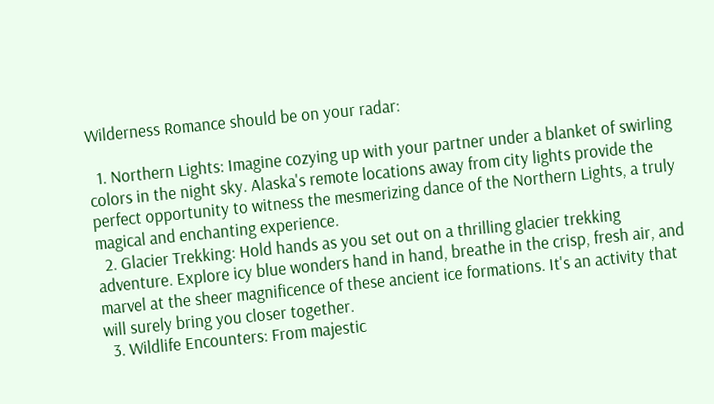Wilderness Romance should be on your radar:

  1. Northern Lights: Imagine cozying up with your partner under a blanket of swirling colors in the night sky. Alaska's remote locations away from city lights provide the perfect opportunity to witness the mesmerizing dance of the Northern Lights, a truly magical and enchanting experience.
  2. Glacier Trekking: Hold hands as you set out on a thrilling glacier trekking adventure. Explore icy blue wonders hand in hand, breathe in the crisp, fresh air, and marvel at the sheer magnificence of these ancient ice formations. It's an activity that will surely bring you closer together.
  3. Wildlife Encounters: From majestic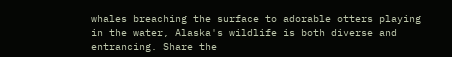whales breaching the surface to adorable otters playing in the water, Alaska's wildlife is both diverse and entrancing. Share the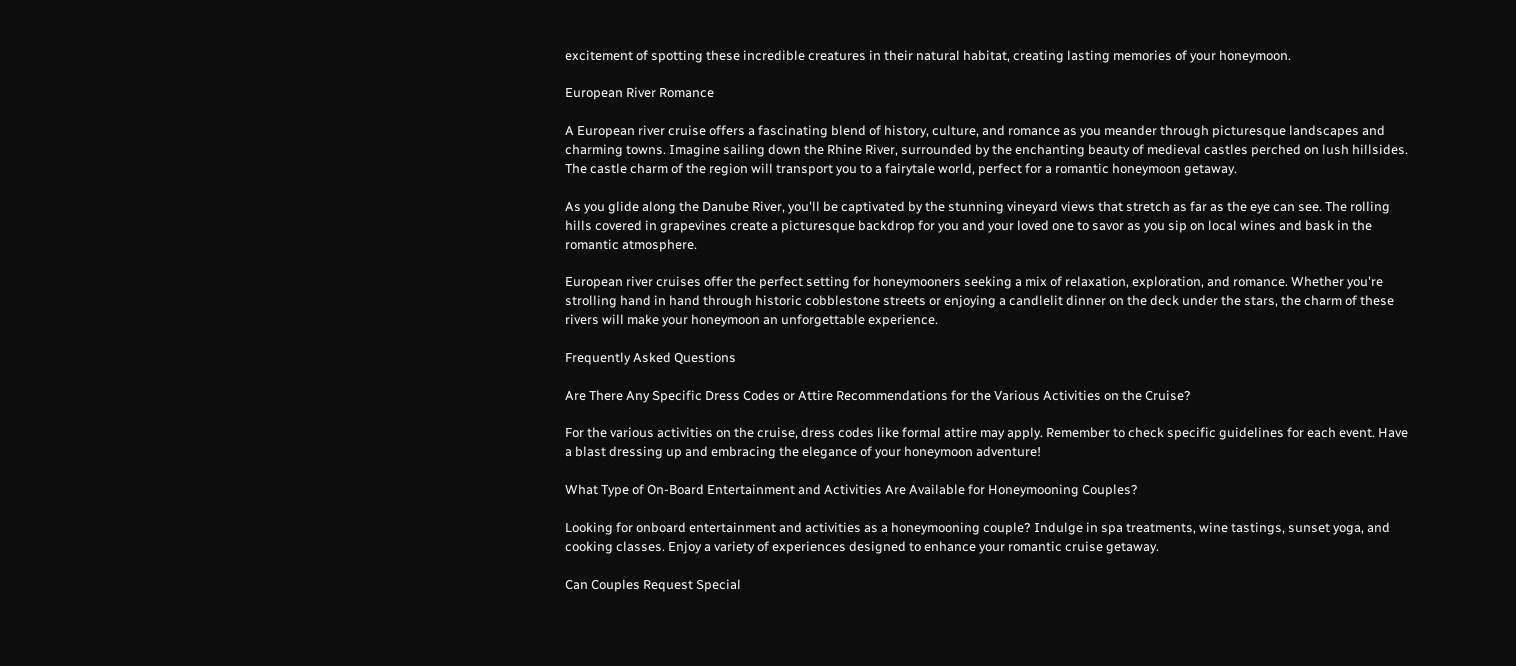excitement of spotting these incredible creatures in their natural habitat, creating lasting memories of your honeymoon.

European River Romance

A European river cruise offers a fascinating blend of history, culture, and romance as you meander through picturesque landscapes and charming towns. Imagine sailing down the Rhine River, surrounded by the enchanting beauty of medieval castles perched on lush hillsides. The castle charm of the region will transport you to a fairytale world, perfect for a romantic honeymoon getaway.

As you glide along the Danube River, you'll be captivated by the stunning vineyard views that stretch as far as the eye can see. The rolling hills covered in grapevines create a picturesque backdrop for you and your loved one to savor as you sip on local wines and bask in the romantic atmosphere.

European river cruises offer the perfect setting for honeymooners seeking a mix of relaxation, exploration, and romance. Whether you're strolling hand in hand through historic cobblestone streets or enjoying a candlelit dinner on the deck under the stars, the charm of these rivers will make your honeymoon an unforgettable experience.

Frequently Asked Questions

Are There Any Specific Dress Codes or Attire Recommendations for the Various Activities on the Cruise?

For the various activities on the cruise, dress codes like formal attire may apply. Remember to check specific guidelines for each event. Have a blast dressing up and embracing the elegance of your honeymoon adventure!

What Type of On-Board Entertainment and Activities Are Available for Honeymooning Couples?

Looking for onboard entertainment and activities as a honeymooning couple? Indulge in spa treatments, wine tastings, sunset yoga, and cooking classes. Enjoy a variety of experiences designed to enhance your romantic cruise getaway.

Can Couples Request Special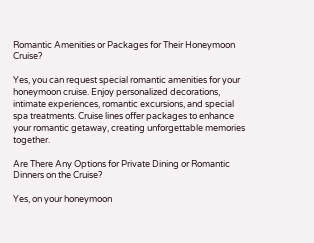Romantic Amenities or Packages for Their Honeymoon Cruise?

Yes, you can request special romantic amenities for your honeymoon cruise. Enjoy personalized decorations, intimate experiences, romantic excursions, and special spa treatments. Cruise lines offer packages to enhance your romantic getaway, creating unforgettable memories together.

Are There Any Options for Private Dining or Romantic Dinners on the Cruise?

Yes, on your honeymoon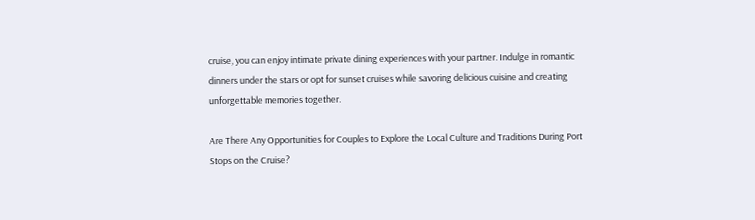cruise, you can enjoy intimate private dining experiences with your partner. Indulge in romantic dinners under the stars or opt for sunset cruises while savoring delicious cuisine and creating unforgettable memories together.

Are There Any Opportunities for Couples to Explore the Local Culture and Traditions During Port Stops on the Cruise?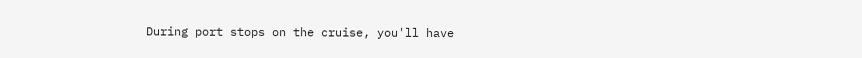During port stops on the cruise, you'll have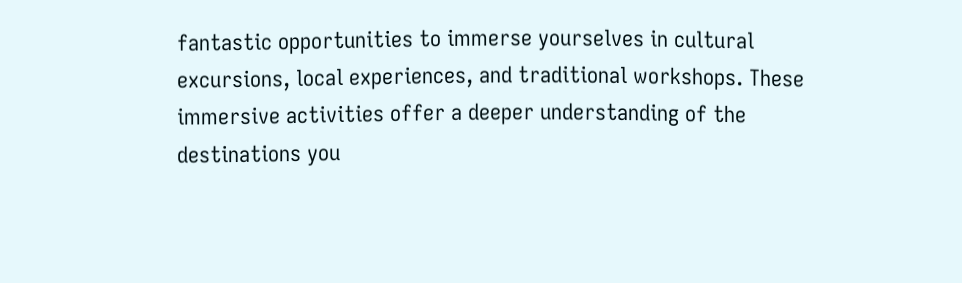fantastic opportunities to immerse yourselves in cultural excursions, local experiences, and traditional workshops. These immersive activities offer a deeper understanding of the destinations you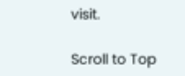visit.

Scroll to Top